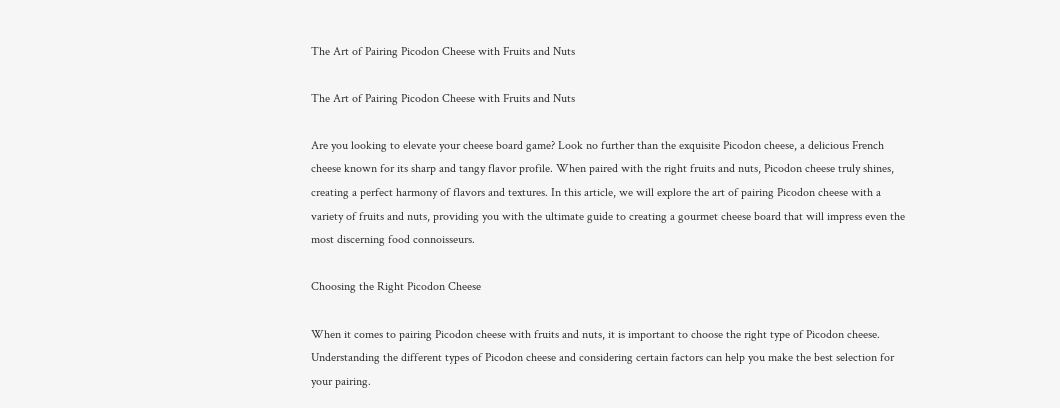The Art of Pairing Picodon Cheese with Fruits and Nuts

The Art of Pairing Picodon Cheese with Fruits and Nuts

Are you looking to elevate your cheese board game? Look no further than the exquisite Picodon cheese, a delicious French cheese known for its sharp and tangy flavor profile. When paired with the right fruits and nuts, Picodon cheese truly shines, creating a perfect harmony of flavors and textures. In this article, we will explore the art of pairing Picodon cheese with a variety of fruits and nuts, providing you with the ultimate guide to creating a gourmet cheese board that will impress even the most discerning food connoisseurs.

Choosing the Right Picodon Cheese

When it comes to pairing Picodon cheese with fruits and nuts, it is important to choose the right type of Picodon cheese. Understanding the different types of Picodon cheese and considering certain factors can help you make the best selection for your pairing.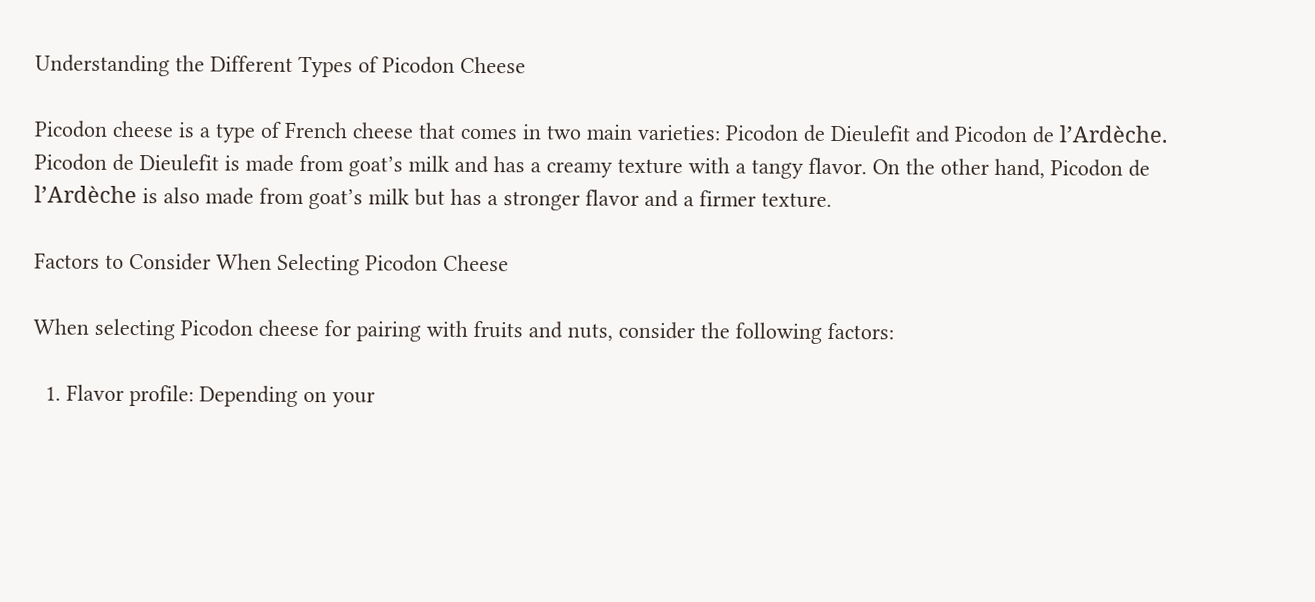Understanding the Different Types of Picodon Cheese

Picodon cheese is a type of French cheese that comes in two main varieties: Picodon de Dieulefit and Picodon de l’Ardèche. Picodon de Dieulefit is made from goat’s milk and has a creamy texture with a tangy flavor. On the other hand, Picodon de l’Ardèche is also made from goat’s milk but has a stronger flavor and a firmer texture.

Factors to Consider When Selecting Picodon Cheese

When selecting Picodon cheese for pairing with fruits and nuts, consider the following factors:

  1. Flavor profile: Depending on your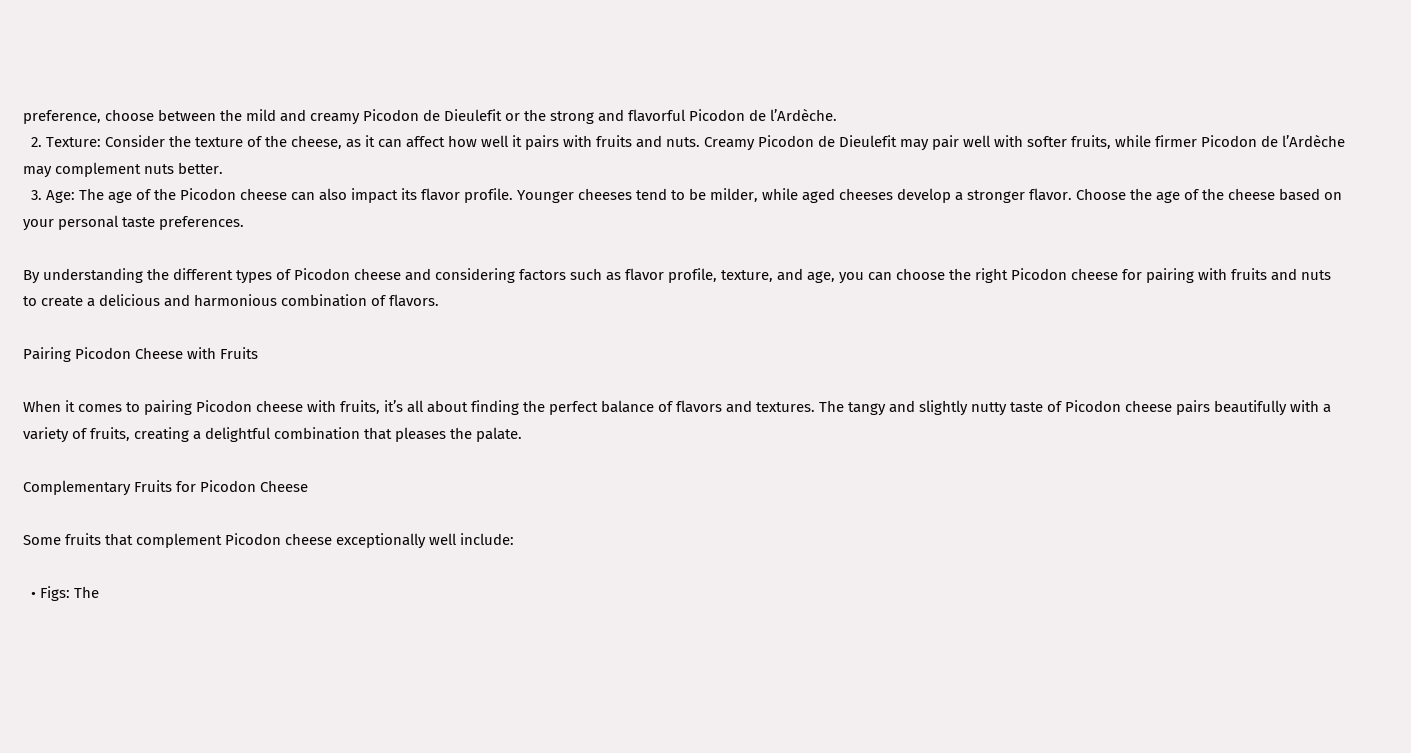preference, choose between the mild and creamy Picodon de Dieulefit or the strong and flavorful Picodon de l’Ardèche.
  2. Texture: Consider the texture of the cheese, as it can affect how well it pairs with fruits and nuts. Creamy Picodon de Dieulefit may pair well with softer fruits, while firmer Picodon de l’Ardèche may complement nuts better.
  3. Age: The age of the Picodon cheese can also impact its flavor profile. Younger cheeses tend to be milder, while aged cheeses develop a stronger flavor. Choose the age of the cheese based on your personal taste preferences.

By understanding the different types of Picodon cheese and considering factors such as flavor profile, texture, and age, you can choose the right Picodon cheese for pairing with fruits and nuts to create a delicious and harmonious combination of flavors.

Pairing Picodon Cheese with Fruits

When it comes to pairing Picodon cheese with fruits, it’s all about finding the perfect balance of flavors and textures. The tangy and slightly nutty taste of Picodon cheese pairs beautifully with a variety of fruits, creating a delightful combination that pleases the palate.

Complementary Fruits for Picodon Cheese

Some fruits that complement Picodon cheese exceptionally well include:

  • Figs: The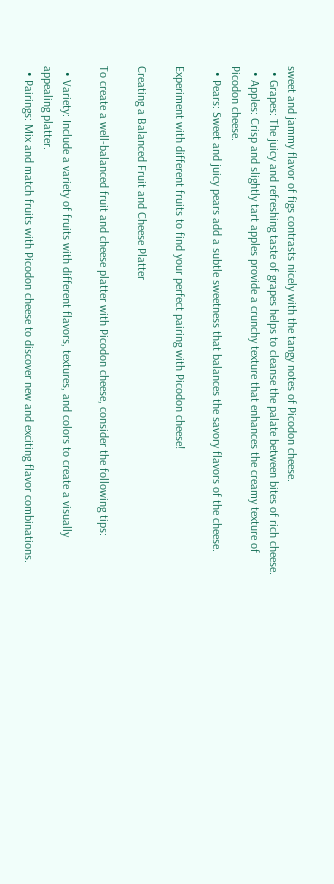sweet and jammy flavor of figs contrasts nicely with the tangy notes of Picodon cheese.
  • Grapes: The juicy and refreshing taste of grapes helps to cleanse the palate between bites of rich cheese.
  • Apples: Crisp and slightly tart apples provide a crunchy texture that enhances the creamy texture of Picodon cheese.
  • Pears: Sweet and juicy pears add a subtle sweetness that balances the savory flavors of the cheese.

Experiment with different fruits to find your perfect pairing with Picodon cheese!

Creating a Balanced Fruit and Cheese Platter

To create a well-balanced fruit and cheese platter with Picodon cheese, consider the following tips:

  • Variety: Include a variety of fruits with different flavors, textures, and colors to create a visually appealing platter.
  • Pairings: Mix and match fruits with Picodon cheese to discover new and exciting flavor combinations.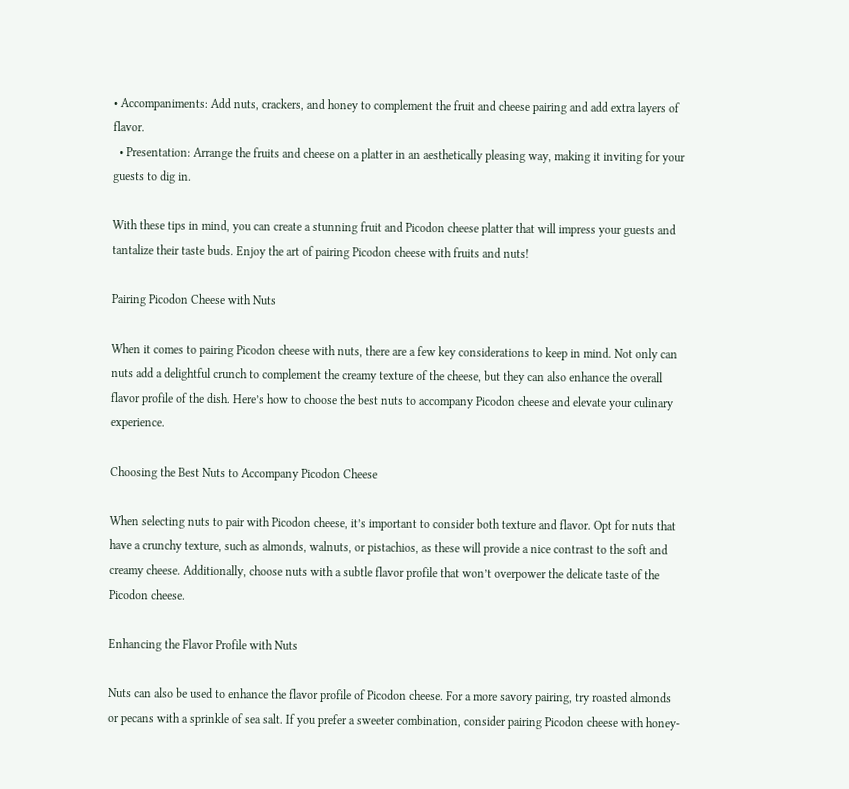• Accompaniments: Add nuts, crackers, and honey to complement the fruit and cheese pairing and add extra layers of flavor.
  • Presentation: Arrange the fruits and cheese on a platter in an aesthetically pleasing way, making it inviting for your guests to dig in.

With these tips in mind, you can create a stunning fruit and Picodon cheese platter that will impress your guests and tantalize their taste buds. Enjoy the art of pairing Picodon cheese with fruits and nuts!

Pairing Picodon Cheese with Nuts

When it comes to pairing Picodon cheese with nuts, there are a few key considerations to keep in mind. Not only can nuts add a delightful crunch to complement the creamy texture of the cheese, but they can also enhance the overall flavor profile of the dish. Here’s how to choose the best nuts to accompany Picodon cheese and elevate your culinary experience.

Choosing the Best Nuts to Accompany Picodon Cheese

When selecting nuts to pair with Picodon cheese, it’s important to consider both texture and flavor. Opt for nuts that have a crunchy texture, such as almonds, walnuts, or pistachios, as these will provide a nice contrast to the soft and creamy cheese. Additionally, choose nuts with a subtle flavor profile that won’t overpower the delicate taste of the Picodon cheese.

Enhancing the Flavor Profile with Nuts

Nuts can also be used to enhance the flavor profile of Picodon cheese. For a more savory pairing, try roasted almonds or pecans with a sprinkle of sea salt. If you prefer a sweeter combination, consider pairing Picodon cheese with honey-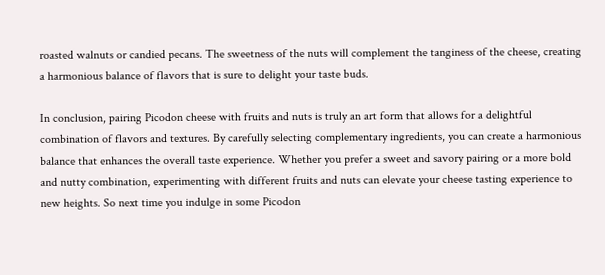roasted walnuts or candied pecans. The sweetness of the nuts will complement the tanginess of the cheese, creating a harmonious balance of flavors that is sure to delight your taste buds.

In conclusion, pairing Picodon cheese with fruits and nuts is truly an art form that allows for a delightful combination of flavors and textures. By carefully selecting complementary ingredients, you can create a harmonious balance that enhances the overall taste experience. Whether you prefer a sweet and savory pairing or a more bold and nutty combination, experimenting with different fruits and nuts can elevate your cheese tasting experience to new heights. So next time you indulge in some Picodon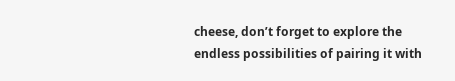cheese, don’t forget to explore the endless possibilities of pairing it with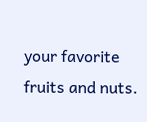your favorite fruits and nuts.